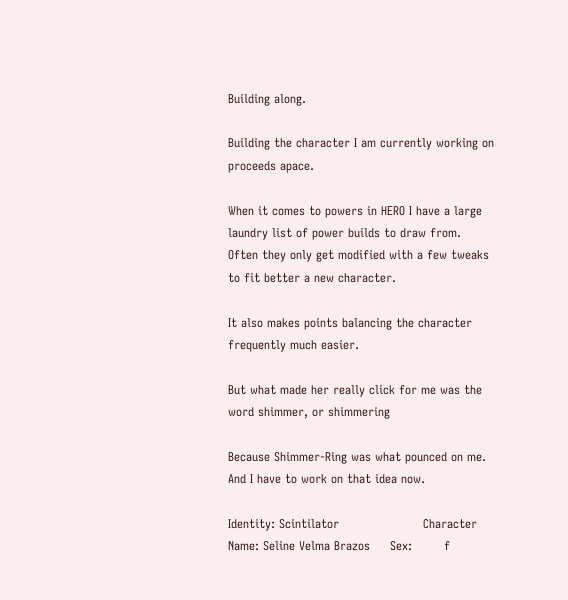Building along.

Building the character I am currently working on proceeds apace.

When it comes to powers in HERO I have a large laundry list of power builds to draw from.  Often they only get modified with a few tweaks to fit better a new character.

It also makes points balancing the character frequently much easier.

But what made her really click for me was the word shimmer, or shimmering

Because Shimmer-Ring was what pounced on me.  And I have to work on that idea now.

Identity: Scintilator                     Character Name: Seline Velma Brazos     Sex:        f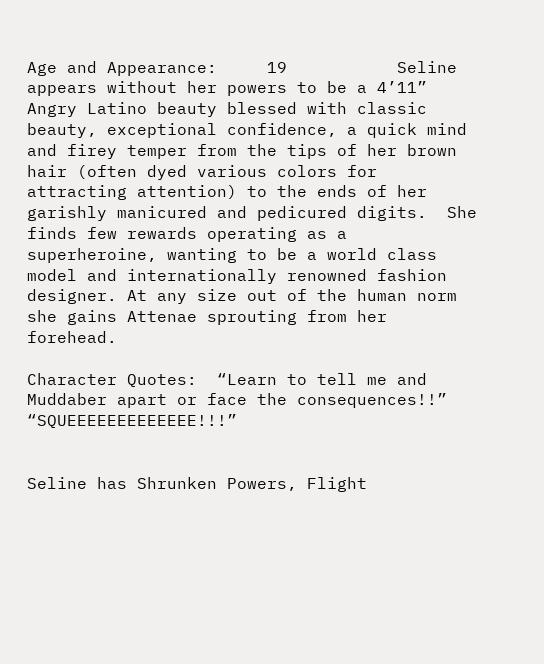Age and Appearance:     19           Seline appears without her powers to be a 4’11” Angry Latino beauty blessed with classic beauty, exceptional confidence, a quick mind and firey temper from the tips of her brown hair (often dyed various colors for attracting attention) to the ends of her garishly manicured and pedicured digits.  She finds few rewards operating as a superheroine, wanting to be a world class model and internationally renowned fashion designer. At any size out of the human norm she gains Attenae sprouting from her forehead.

Character Quotes:  “Learn to tell me and Muddaber apart or face the consequences!!”  “SQUEEEEEEEEEEEEE!!!”


Seline has Shrunken Powers, Flight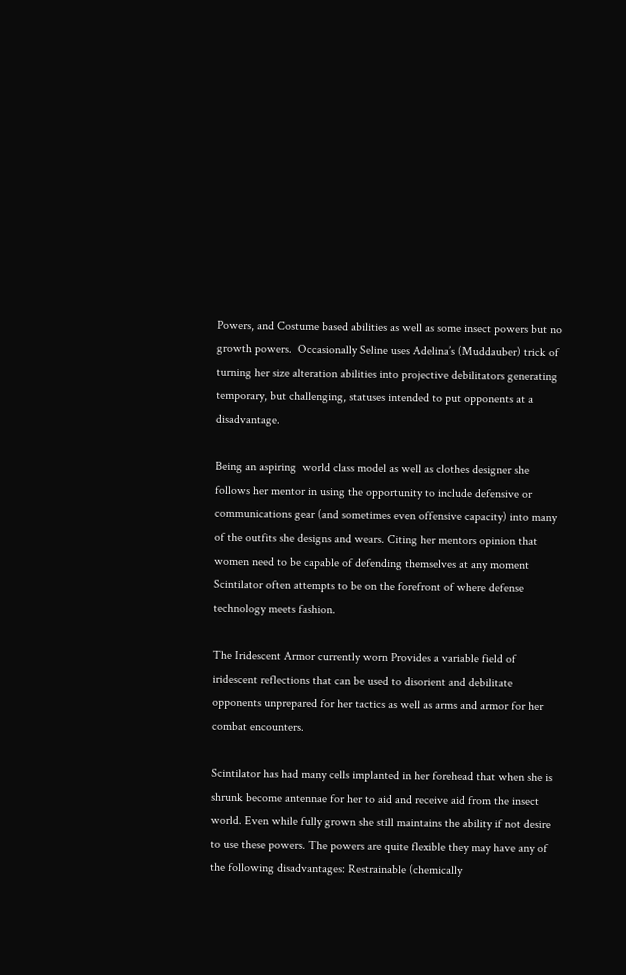Powers, and Costume based abilities as well as some insect powers but no growth powers.  Occasionally Seline uses Adelina’s (Muddauber) trick of turning her size alteration abilities into projective debilitators generating temporary, but challenging, statuses intended to put opponents at a disadvantage.

Being an aspiring  world class model as well as clothes designer she follows her mentor in using the opportunity to include defensive or communications gear (and sometimes even offensive capacity) into many of the outfits she designs and wears. Citing her mentors opinion that women need to be capable of defending themselves at any moment Scintilator often attempts to be on the forefront of where defense technology meets fashion.

The Iridescent Armor currently worn Provides a variable field of iridescent reflections that can be used to disorient and debilitate opponents unprepared for her tactics as well as arms and armor for her combat encounters.

Scintilator has had many cells implanted in her forehead that when she is shrunk become antennae for her to aid and receive aid from the insect world. Even while fully grown she still maintains the ability if not desire to use these powers. The powers are quite flexible they may have any of the following disadvantages: Restrainable (chemically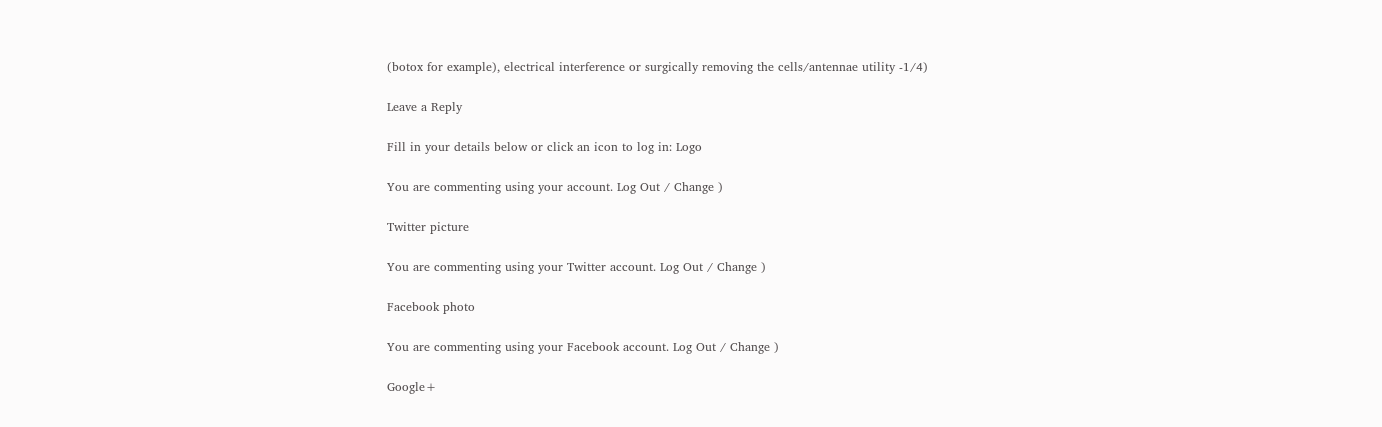(botox for example), electrical interference or surgically removing the cells/antennae utility -1/4)

Leave a Reply

Fill in your details below or click an icon to log in: Logo

You are commenting using your account. Log Out / Change )

Twitter picture

You are commenting using your Twitter account. Log Out / Change )

Facebook photo

You are commenting using your Facebook account. Log Out / Change )

Google+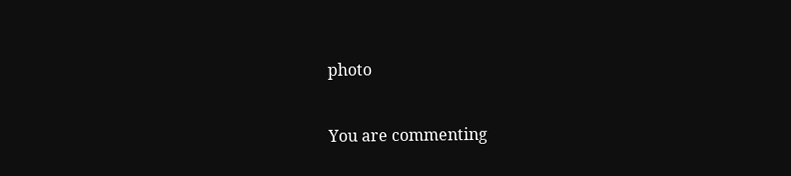photo

You are commenting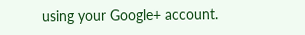using your Google+ account.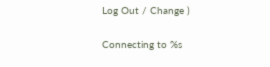Log Out / Change )

Connecting to %s